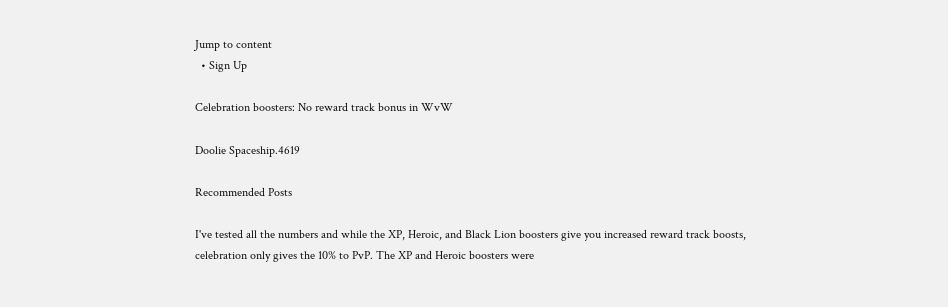Jump to content
  • Sign Up

Celebration boosters: No reward track bonus in WvW

Doolie Spaceship.4619

Recommended Posts

I've tested all the numbers and while the XP, Heroic, and Black Lion boosters give you increased reward track boosts, celebration only gives the 10% to PvP. The XP and Heroic boosters were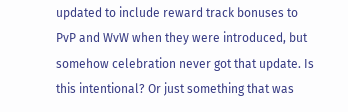updated to include reward track bonuses to PvP and WvW when they were introduced, but somehow celebration never got that update. Is this intentional? Or just something that was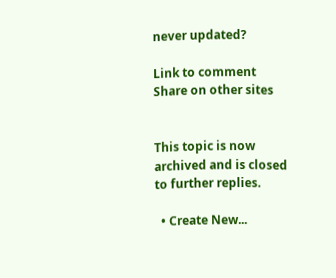never updated?

Link to comment
Share on other sites


This topic is now archived and is closed to further replies.

  • Create New...